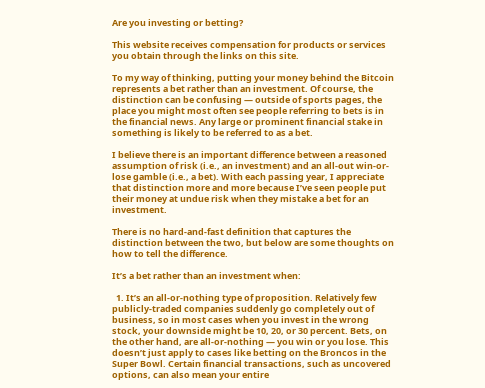Are you investing or betting?

This website receives compensation for products or services you obtain through the links on this site.

To my way of thinking, putting your money behind the Bitcoin represents a bet rather than an investment. Of course, the distinction can be confusing — outside of sports pages, the place you might most often see people referring to bets is in the financial news. Any large or prominent financial stake in something is likely to be referred to as a bet.

I believe there is an important difference between a reasoned assumption of risk (i.e., an investment) and an all-out win-or-lose gamble (i.e., a bet). With each passing year, I appreciate that distinction more and more because I’ve seen people put their money at undue risk when they mistake a bet for an investment.

There is no hard-and-fast definition that captures the distinction between the two, but below are some thoughts on how to tell the difference.

It’s a bet rather than an investment when:

  1. It’s an all-or-nothing type of proposition. Relatively few publicly-traded companies suddenly go completely out of business, so in most cases when you invest in the wrong stock, your downside might be 10, 20, or 30 percent. Bets, on the other hand, are all-or-nothing — you win or you lose. This doesn’t just apply to cases like betting on the Broncos in the Super Bowl. Certain financial transactions, such as uncovered options, can also mean your entire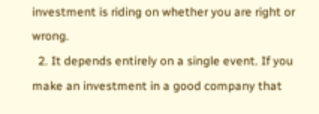investment is riding on whether you are right or wrong.
  2. It depends entirely on a single event. If you make an investment in a good company that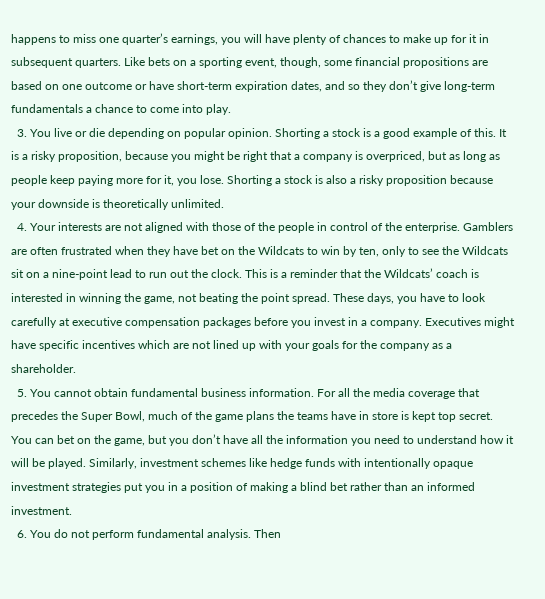happens to miss one quarter’s earnings, you will have plenty of chances to make up for it in subsequent quarters. Like bets on a sporting event, though, some financial propositions are based on one outcome or have short-term expiration dates, and so they don’t give long-term fundamentals a chance to come into play.
  3. You live or die depending on popular opinion. Shorting a stock is a good example of this. It is a risky proposition, because you might be right that a company is overpriced, but as long as people keep paying more for it, you lose. Shorting a stock is also a risky proposition because your downside is theoretically unlimited.
  4. Your interests are not aligned with those of the people in control of the enterprise. Gamblers are often frustrated when they have bet on the Wildcats to win by ten, only to see the Wildcats sit on a nine-point lead to run out the clock. This is a reminder that the Wildcats’ coach is interested in winning the game, not beating the point spread. These days, you have to look carefully at executive compensation packages before you invest in a company. Executives might have specific incentives which are not lined up with your goals for the company as a shareholder.
  5. You cannot obtain fundamental business information. For all the media coverage that precedes the Super Bowl, much of the game plans the teams have in store is kept top secret. You can bet on the game, but you don’t have all the information you need to understand how it will be played. Similarly, investment schemes like hedge funds with intentionally opaque investment strategies put you in a position of making a blind bet rather than an informed investment.
  6. You do not perform fundamental analysis. Then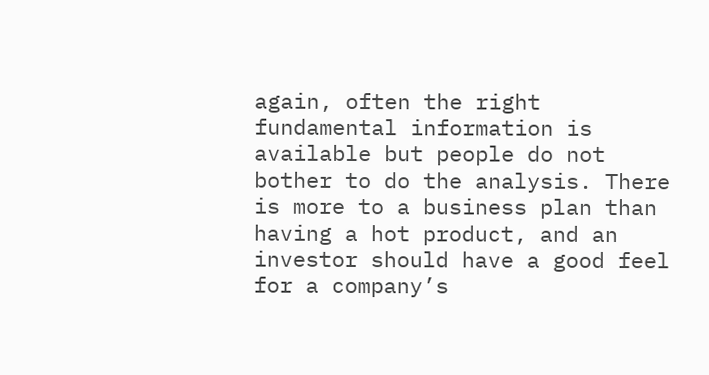again, often the right fundamental information is available but people do not bother to do the analysis. There is more to a business plan than having a hot product, and an investor should have a good feel for a company’s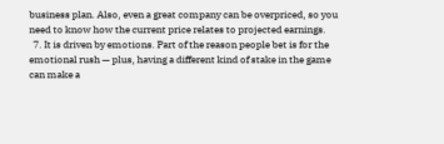business plan. Also, even a great company can be overpriced, so you need to know how the current price relates to projected earnings.
  7. It is driven by emotions. Part of the reason people bet is for the emotional rush — plus, having a different kind of stake in the game can make a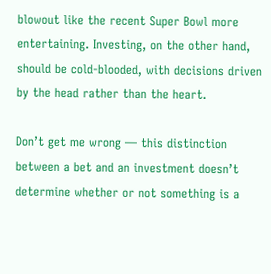blowout like the recent Super Bowl more entertaining. Investing, on the other hand, should be cold-blooded, with decisions driven by the head rather than the heart.

Don’t get me wrong — this distinction between a bet and an investment doesn’t determine whether or not something is a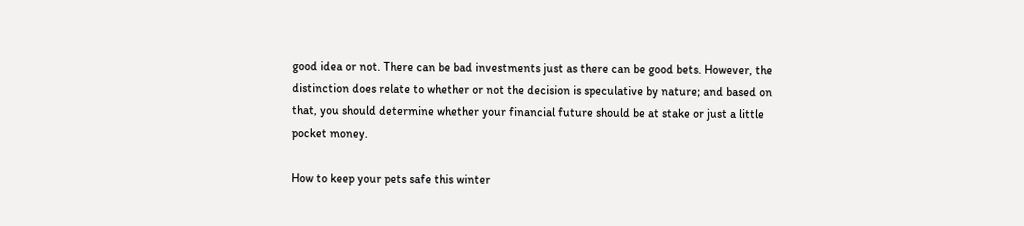good idea or not. There can be bad investments just as there can be good bets. However, the distinction does relate to whether or not the decision is speculative by nature; and based on that, you should determine whether your financial future should be at stake or just a little pocket money.

How to keep your pets safe this winter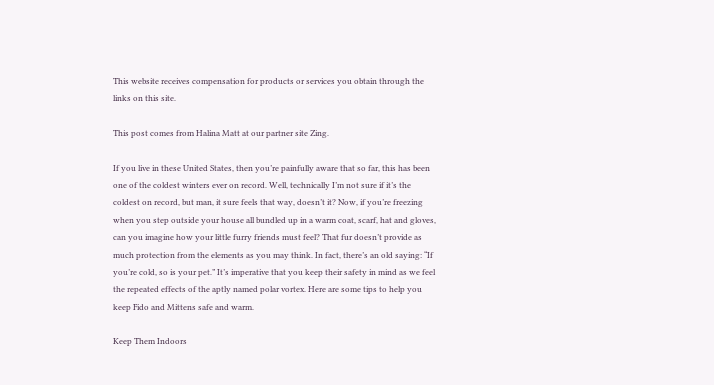This website receives compensation for products or services you obtain through the links on this site.

This post comes from Halina Matt at our partner site Zing.

If you live in these United States, then you’re painfully aware that so far, this has been one of the coldest winters ever on record. Well, technically I’m not sure if it’s the coldest on record, but man, it sure feels that way, doesn’t it? Now, if you’re freezing when you step outside your house all bundled up in a warm coat, scarf, hat and gloves, can you imagine how your little furry friends must feel? That fur doesn’t provide as much protection from the elements as you may think. In fact, there’s an old saying: “If you’re cold, so is your pet.” It’s imperative that you keep their safety in mind as we feel the repeated effects of the aptly named polar vortex. Here are some tips to help you keep Fido and Mittens safe and warm.

Keep Them Indoors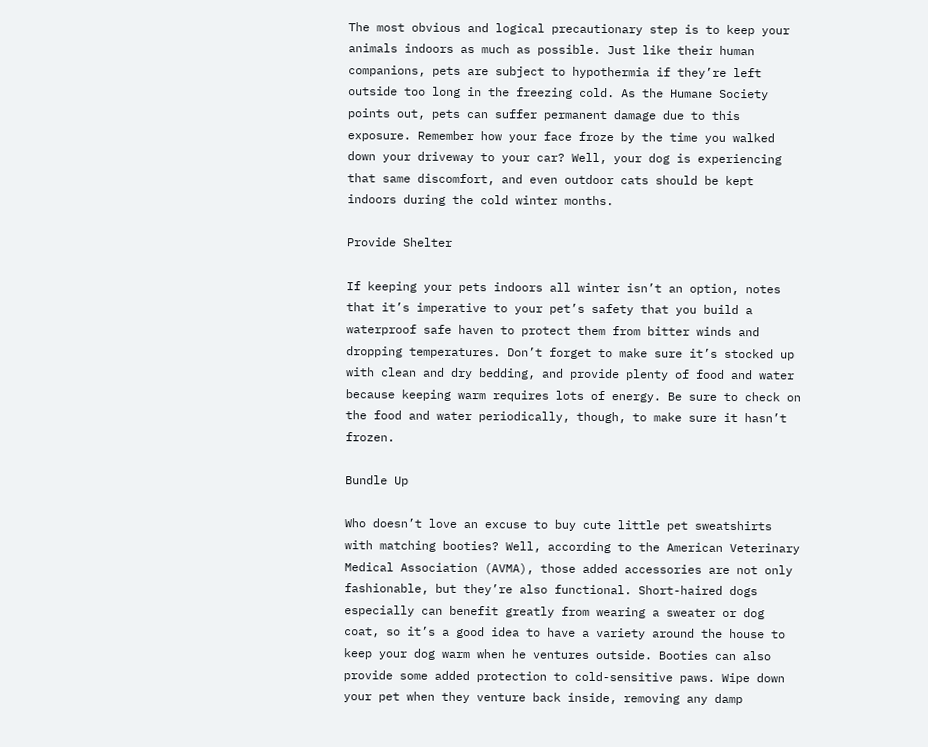The most obvious and logical precautionary step is to keep your animals indoors as much as possible. Just like their human companions, pets are subject to hypothermia if they’re left outside too long in the freezing cold. As the Humane Society points out, pets can suffer permanent damage due to this exposure. Remember how your face froze by the time you walked down your driveway to your car? Well, your dog is experiencing that same discomfort, and even outdoor cats should be kept indoors during the cold winter months.

Provide Shelter

If keeping your pets indoors all winter isn’t an option, notes that it’s imperative to your pet’s safety that you build a waterproof safe haven to protect them from bitter winds and dropping temperatures. Don’t forget to make sure it’s stocked up with clean and dry bedding, and provide plenty of food and water because keeping warm requires lots of energy. Be sure to check on the food and water periodically, though, to make sure it hasn’t frozen.

Bundle Up

Who doesn’t love an excuse to buy cute little pet sweatshirts with matching booties? Well, according to the American Veterinary Medical Association (AVMA), those added accessories are not only fashionable, but they’re also functional. Short-haired dogs especially can benefit greatly from wearing a sweater or dog coat, so it’s a good idea to have a variety around the house to keep your dog warm when he ventures outside. Booties can also provide some added protection to cold-sensitive paws. Wipe down your pet when they venture back inside, removing any damp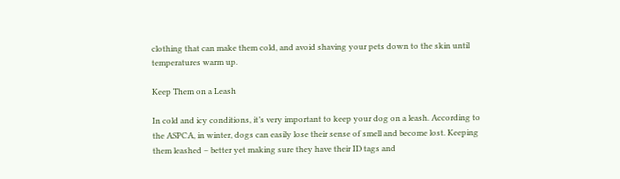clothing that can make them cold, and avoid shaving your pets down to the skin until temperatures warm up.

Keep Them on a Leash

In cold and icy conditions, it’s very important to keep your dog on a leash. According to the ASPCA, in winter, dogs can easily lose their sense of smell and become lost. Keeping them leashed – better yet making sure they have their ID tags and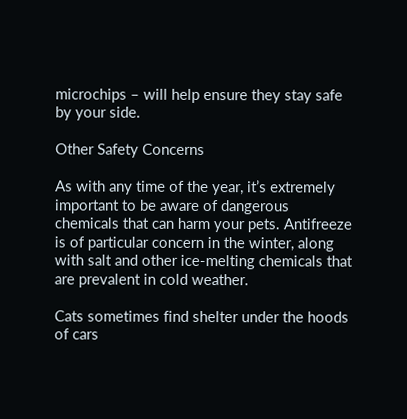microchips – will help ensure they stay safe by your side.

Other Safety Concerns

As with any time of the year, it’s extremely important to be aware of dangerous chemicals that can harm your pets. Antifreeze is of particular concern in the winter, along with salt and other ice-melting chemicals that are prevalent in cold weather.

Cats sometimes find shelter under the hoods of cars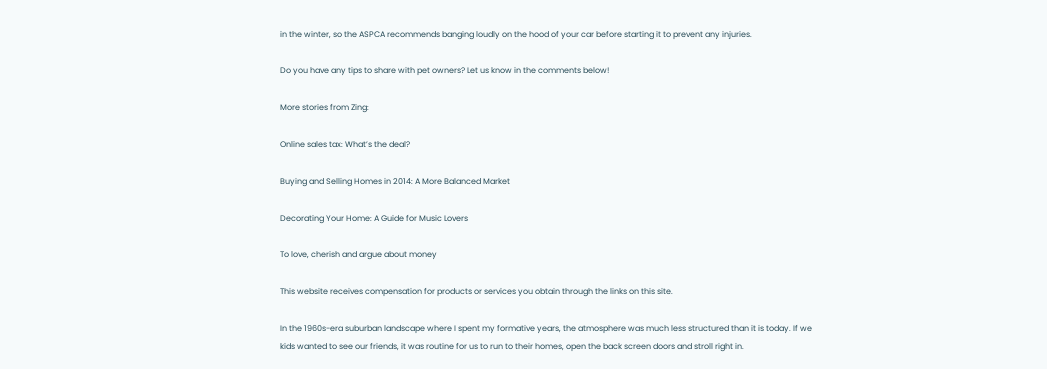in the winter, so the ASPCA recommends banging loudly on the hood of your car before starting it to prevent any injuries.

Do you have any tips to share with pet owners? Let us know in the comments below!

More stories from Zing:

Online sales tax: What’s the deal?

Buying and Selling Homes in 2014: A More Balanced Market

Decorating Your Home: A Guide for Music Lovers

To love, cherish and argue about money

This website receives compensation for products or services you obtain through the links on this site.

In the 1960s-era suburban landscape where I spent my formative years, the atmosphere was much less structured than it is today. If we kids wanted to see our friends, it was routine for us to run to their homes, open the back screen doors and stroll right in.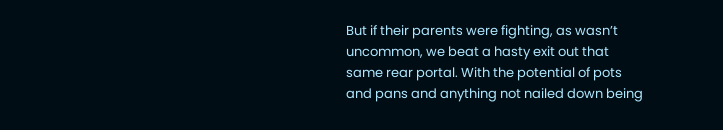But if their parents were fighting, as wasn’t uncommon, we beat a hasty exit out that same rear portal. With the potential of pots and pans and anything not nailed down being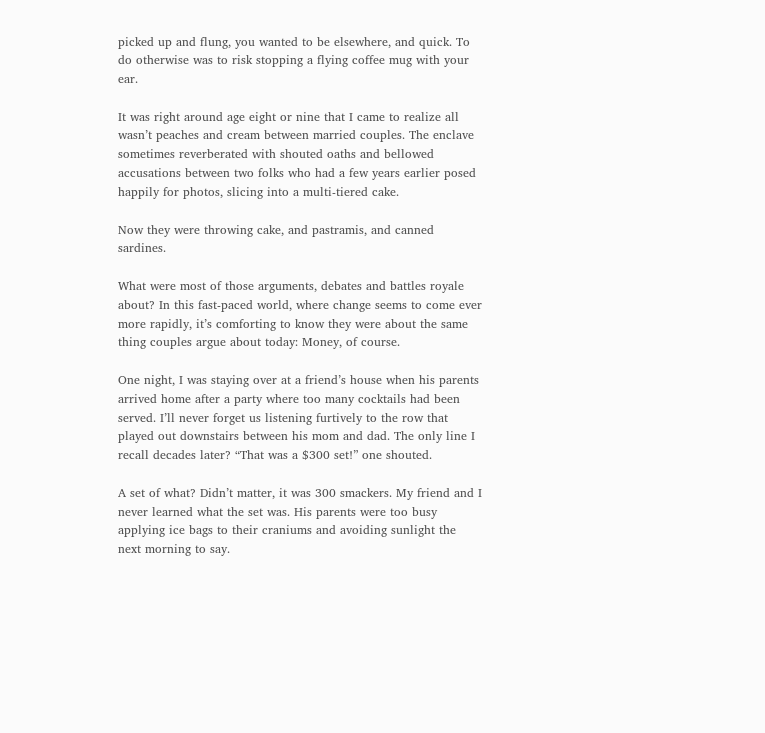picked up and flung, you wanted to be elsewhere, and quick. To do otherwise was to risk stopping a flying coffee mug with your ear.

It was right around age eight or nine that I came to realize all wasn’t peaches and cream between married couples. The enclave sometimes reverberated with shouted oaths and bellowed accusations between two folks who had a few years earlier posed happily for photos, slicing into a multi-tiered cake.

Now they were throwing cake, and pastramis, and canned sardines.

What were most of those arguments, debates and battles royale about? In this fast-paced world, where change seems to come ever more rapidly, it’s comforting to know they were about the same thing couples argue about today: Money, of course.

One night, I was staying over at a friend’s house when his parents arrived home after a party where too many cocktails had been served. I’ll never forget us listening furtively to the row that played out downstairs between his mom and dad. The only line I recall decades later? “That was a $300 set!” one shouted.

A set of what? Didn’t matter, it was 300 smackers. My friend and I never learned what the set was. His parents were too busy applying ice bags to their craniums and avoiding sunlight the next morning to say.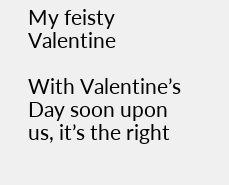My feisty Valentine

With Valentine’s Day soon upon us, it’s the right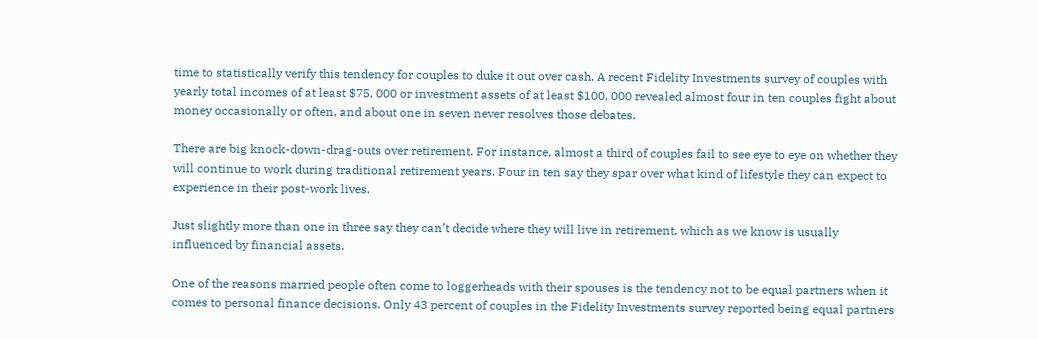time to statistically verify this tendency for couples to duke it out over cash. A recent Fidelity Investments survey of couples with yearly total incomes of at least $75, 000 or investment assets of at least $100, 000 revealed almost four in ten couples fight about money occasionally or often, and about one in seven never resolves those debates.

There are big knock-down-drag-outs over retirement. For instance, almost a third of couples fail to see eye to eye on whether they will continue to work during traditional retirement years. Four in ten say they spar over what kind of lifestyle they can expect to experience in their post-work lives.

Just slightly more than one in three say they can’t decide where they will live in retirement, which as we know is usually influenced by financial assets.

One of the reasons married people often come to loggerheads with their spouses is the tendency not to be equal partners when it comes to personal finance decisions. Only 43 percent of couples in the Fidelity Investments survey reported being equal partners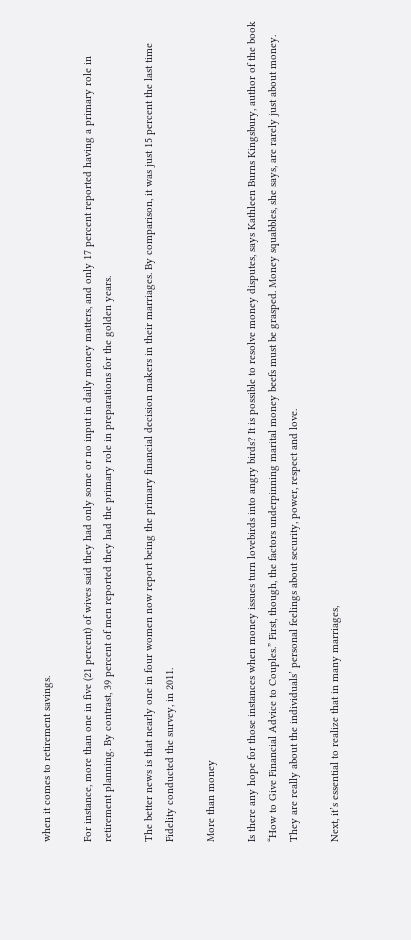when it comes to retirement savings.

For instance, more than one in five (21 percent) of wives said they had only some or no input in daily money matters, and only 17 percent reported having a primary role in retirement planning. By contrast, 39 percent of men reported they had the primary role in preparations for the golden years.

The better news is that nearly one in four women now report being the primary financial decision makers in their marriages. By comparison, it was just 15 percent the last time Fidelity conducted the survey, in 2011.

More than money

Is there any hope for those instances when money issues turn lovebirds into angry birds? It is possible to resolve money disputes, says Kathleen Burns Kingsbury, author of the book “How to Give Financial Advice to Couples.” First, though, the factors underpinning marital money beefs must be grasped. Money squabbles, she says, are rarely just about money. They are really about the individuals’ personal feelings about security, power, respect and love.

Next, it’s essential to realize that in many marriages,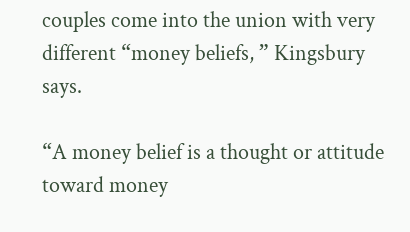couples come into the union with very different “money beliefs, ” Kingsbury says.

“A money belief is a thought or attitude toward money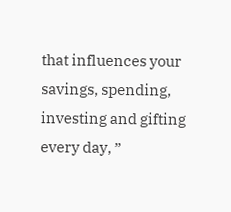that influences your savings, spending, investing and gifting every day, ”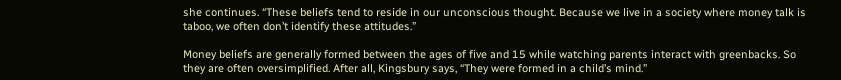she continues. “These beliefs tend to reside in our unconscious thought. Because we live in a society where money talk is taboo, we often don’t identify these attitudes.”

Money beliefs are generally formed between the ages of five and 15 while watching parents interact with greenbacks. So they are often oversimplified. After all, Kingsbury says, “They were formed in a child’s mind.”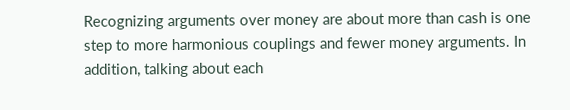Recognizing arguments over money are about more than cash is one step to more harmonious couplings and fewer money arguments. In addition, talking about each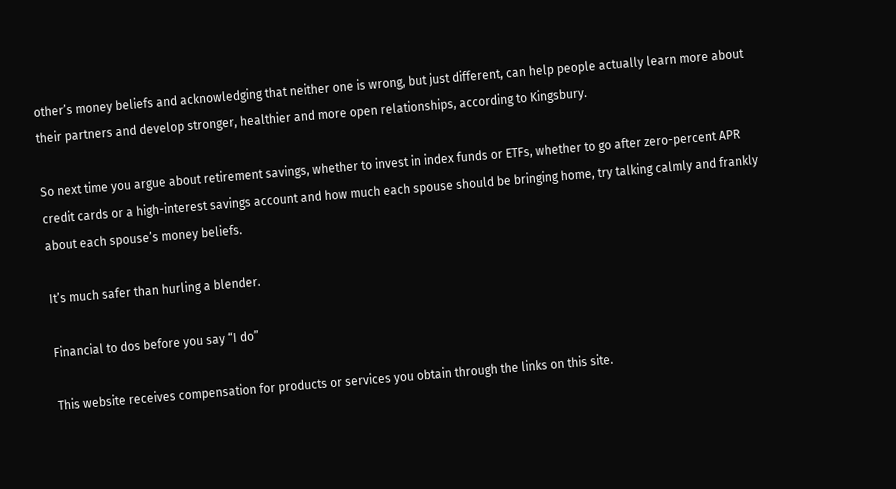other’s money beliefs and acknowledging that neither one is wrong, but just different, can help people actually learn more about their partners and develop stronger, healthier and more open relationships, according to Kingsbury.

So next time you argue about retirement savings, whether to invest in index funds or ETFs, whether to go after zero-percent APR credit cards or a high-interest savings account and how much each spouse should be bringing home, try talking calmly and frankly about each spouse’s money beliefs.

It’s much safer than hurling a blender.

Financial to dos before you say “I do”

This website receives compensation for products or services you obtain through the links on this site.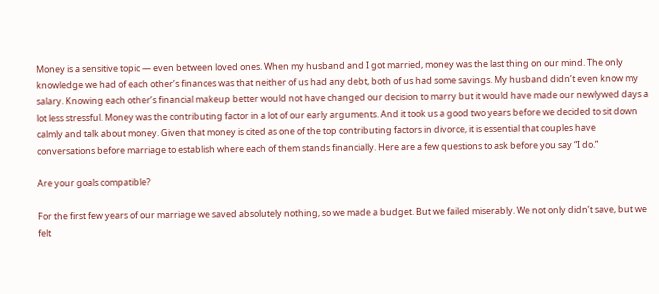Money is a sensitive topic — even between loved ones. When my husband and I got married, money was the last thing on our mind. The only knowledge we had of each other’s finances was that neither of us had any debt, both of us had some savings. My husband didn’t even know my salary. Knowing each other’s financial makeup better would not have changed our decision to marry but it would have made our newlywed days a lot less stressful. Money was the contributing factor in a lot of our early arguments. And it took us a good two years before we decided to sit down calmly and talk about money. Given that money is cited as one of the top contributing factors in divorce, it is essential that couples have conversations before marriage to establish where each of them stands financially. Here are a few questions to ask before you say “I do.”

Are your goals compatible?

For the first few years of our marriage we saved absolutely nothing, so we made a budget. But we failed miserably. We not only didn’t save, but we felt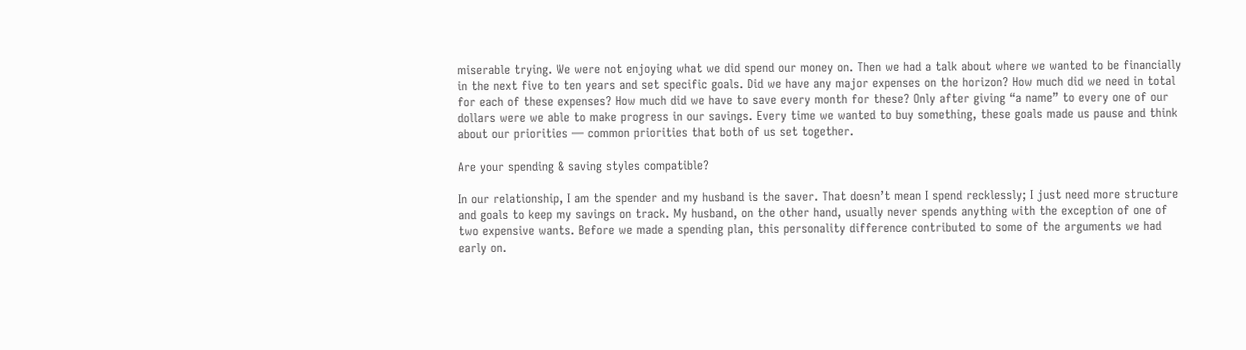miserable trying. We were not enjoying what we did spend our money on. Then we had a talk about where we wanted to be financially in the next five to ten years and set specific goals. Did we have any major expenses on the horizon? How much did we need in total for each of these expenses? How much did we have to save every month for these? Only after giving “a name” to every one of our dollars were we able to make progress in our savings. Every time we wanted to buy something, these goals made us pause and think about our priorities — common priorities that both of us set together.

Are your spending & saving styles compatible?

In our relationship, I am the spender and my husband is the saver. That doesn’t mean I spend recklessly; I just need more structure and goals to keep my savings on track. My husband, on the other hand, usually never spends anything with the exception of one of two expensive wants. Before we made a spending plan, this personality difference contributed to some of the arguments we had early on.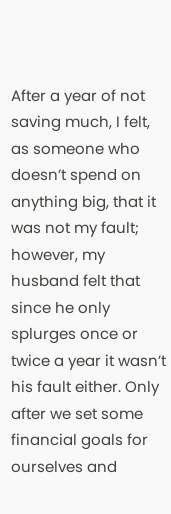After a year of not saving much, I felt, as someone who doesn’t spend on anything big, that it was not my fault; however, my husband felt that since he only splurges once or twice a year it wasn’t his fault either. Only after we set some financial goals for ourselves and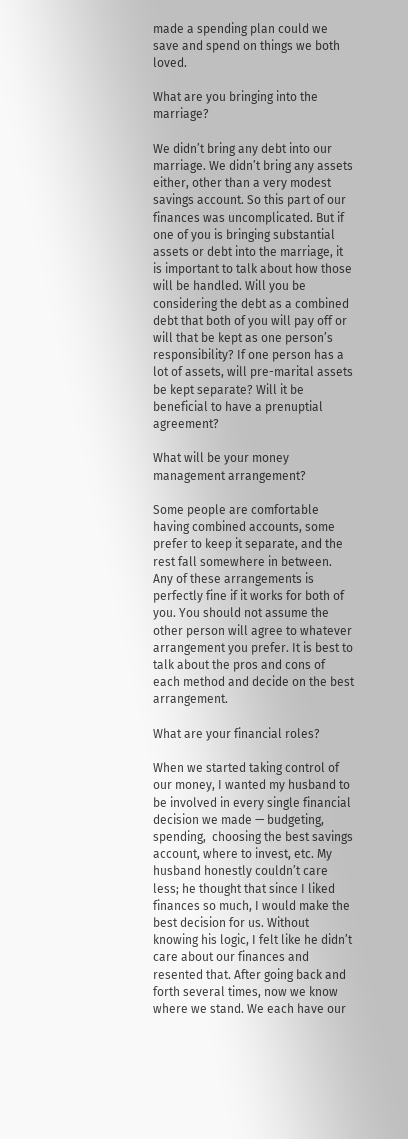made a spending plan could we save and spend on things we both loved.

What are you bringing into the marriage?

We didn’t bring any debt into our marriage. We didn’t bring any assets either, other than a very modest savings account. So this part of our finances was uncomplicated. But if one of you is bringing substantial assets or debt into the marriage, it is important to talk about how those will be handled. Will you be considering the debt as a combined debt that both of you will pay off or will that be kept as one person’s responsibility? If one person has a lot of assets, will pre-marital assets be kept separate? Will it be beneficial to have a prenuptial agreement?

What will be your money management arrangement?

Some people are comfortable having combined accounts, some prefer to keep it separate, and the rest fall somewhere in between. Any of these arrangements is perfectly fine if it works for both of you. You should not assume the other person will agree to whatever arrangement you prefer. It is best to talk about the pros and cons of each method and decide on the best arrangement.

What are your financial roles?

When we started taking control of our money, I wanted my husband to be involved in every single financial decision we made — budgeting, spending,  choosing the best savings account, where to invest, etc. My husband honestly couldn’t care less; he thought that since I liked finances so much, I would make the best decision for us. Without knowing his logic, I felt like he didn’t care about our finances and resented that. After going back and forth several times, now we know where we stand. We each have our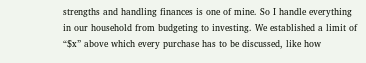strengths and handling finances is one of mine. So I handle everything in our household from budgeting to investing. We established a limit of “$x” above which every purchase has to be discussed, like how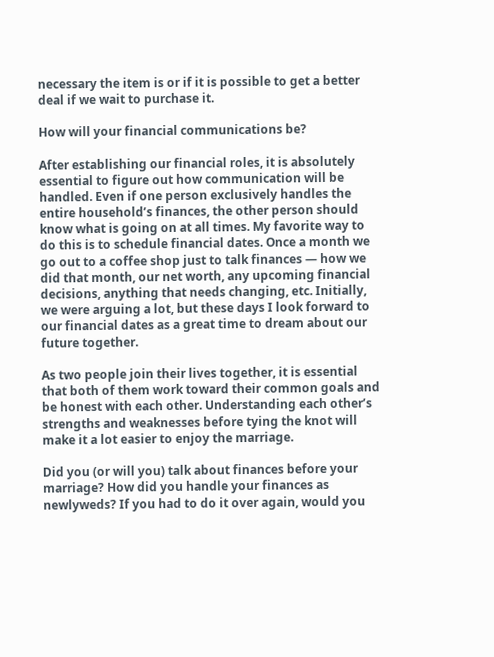necessary the item is or if it is possible to get a better deal if we wait to purchase it.

How will your financial communications be?

After establishing our financial roles, it is absolutely essential to figure out how communication will be handled. Even if one person exclusively handles the entire household’s finances, the other person should know what is going on at all times. My favorite way to do this is to schedule financial dates. Once a month we go out to a coffee shop just to talk finances — how we did that month, our net worth, any upcoming financial decisions, anything that needs changing, etc. Initially, we were arguing a lot, but these days I look forward to our financial dates as a great time to dream about our future together.

As two people join their lives together, it is essential that both of them work toward their common goals and be honest with each other. Understanding each other’s strengths and weaknesses before tying the knot will make it a lot easier to enjoy the marriage.

Did you (or will you) talk about finances before your marriage? How did you handle your finances as newlyweds? If you had to do it over again, would you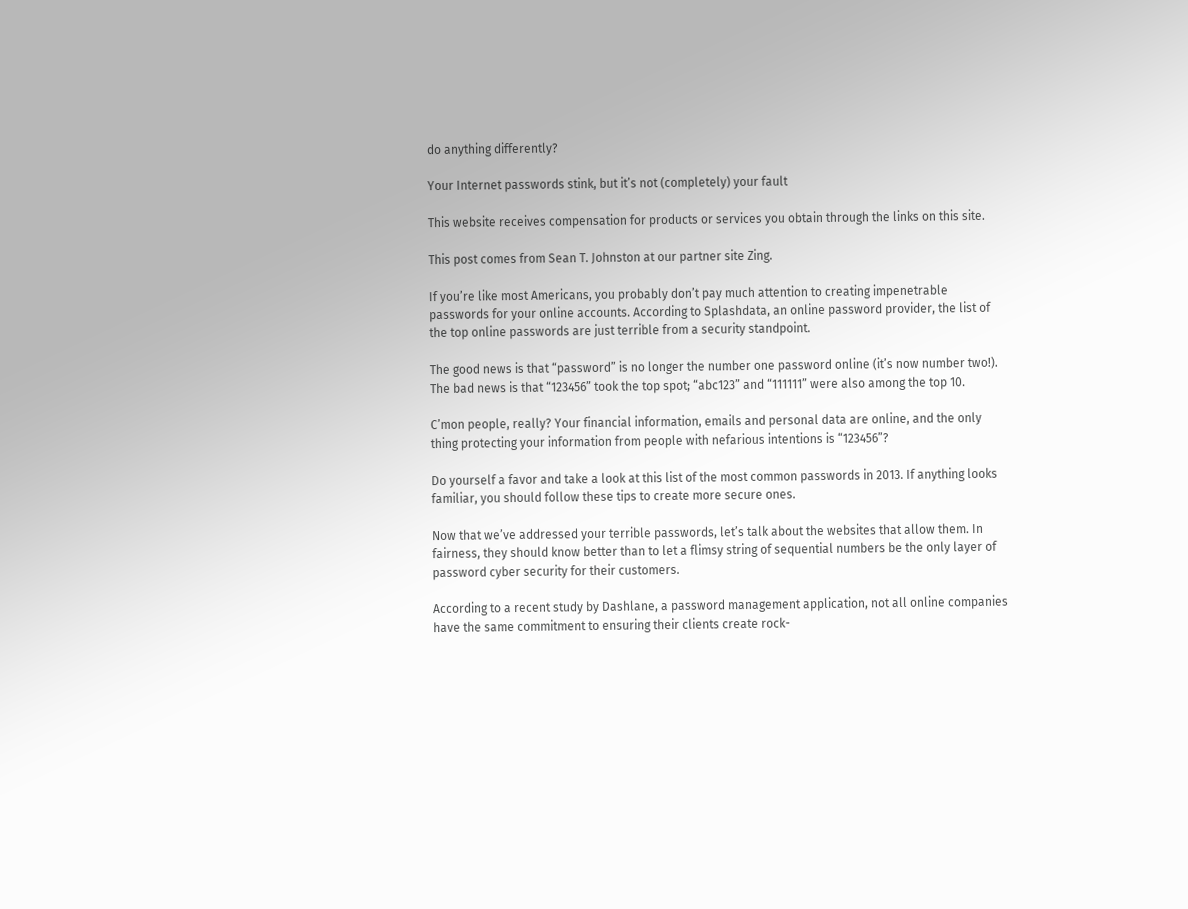do anything differently?

Your Internet passwords stink, but it’s not (completely) your fault

This website receives compensation for products or services you obtain through the links on this site.

This post comes from Sean T. Johnston at our partner site Zing.

If you’re like most Americans, you probably don’t pay much attention to creating impenetrable passwords for your online accounts. According to Splashdata, an online password provider, the list of the top online passwords are just terrible from a security standpoint.

The good news is that “password” is no longer the number one password online (it’s now number two!). The bad news is that “123456” took the top spot; “abc123” and “111111” were also among the top 10.

C’mon people, really? Your financial information, emails and personal data are online, and the only thing protecting your information from people with nefarious intentions is “123456”?

Do yourself a favor and take a look at this list of the most common passwords in 2013. If anything looks familiar, you should follow these tips to create more secure ones.

Now that we’ve addressed your terrible passwords, let’s talk about the websites that allow them. In fairness, they should know better than to let a flimsy string of sequential numbers be the only layer of password cyber security for their customers.

According to a recent study by Dashlane, a password management application, not all online companies have the same commitment to ensuring their clients create rock-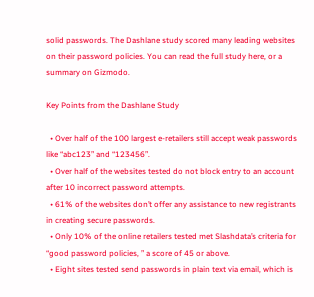solid passwords. The Dashlane study scored many leading websites on their password policies. You can read the full study here, or a summary on Gizmodo.

Key Points from the Dashlane Study

  • Over half of the 100 largest e-retailers still accept weak passwords like “abc123” and “123456”.
  • Over half of the websites tested do not block entry to an account after 10 incorrect password attempts.
  • 61% of the websites don’t offer any assistance to new registrants in creating secure passwords.
  • Only 10% of the online retailers tested met Slashdata’s criteria for “good password policies, ” a score of 45 or above.
  • Eight sites tested send passwords in plain text via email, which is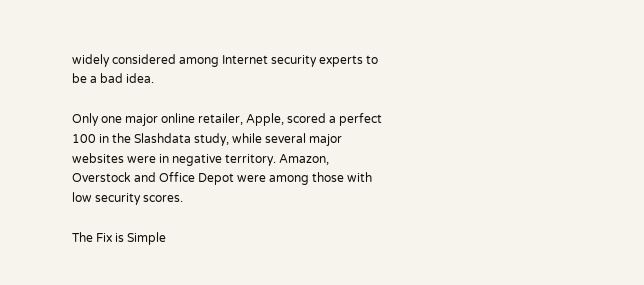widely considered among Internet security experts to be a bad idea.

Only one major online retailer, Apple, scored a perfect 100 in the Slashdata study, while several major websites were in negative territory. Amazon, Overstock and Office Depot were among those with low security scores.

The Fix is Simple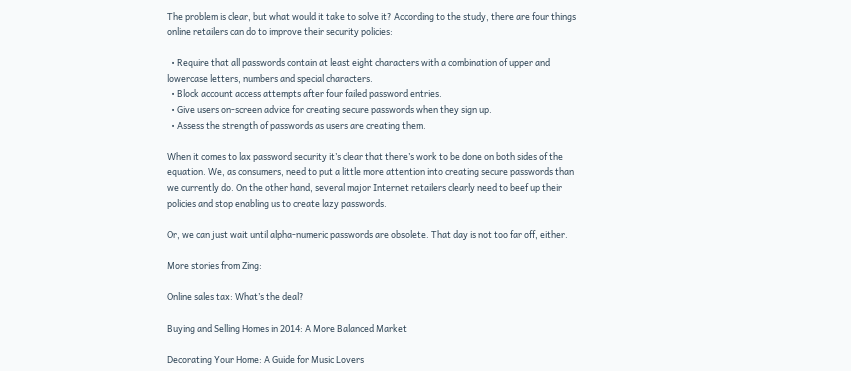The problem is clear, but what would it take to solve it? According to the study, there are four things online retailers can do to improve their security policies:

  • Require that all passwords contain at least eight characters with a combination of upper and lowercase letters, numbers and special characters.
  • Block account access attempts after four failed password entries.
  • Give users on-screen advice for creating secure passwords when they sign up.
  • Assess the strength of passwords as users are creating them.

When it comes to lax password security it’s clear that there’s work to be done on both sides of the equation. We, as consumers, need to put a little more attention into creating secure passwords than we currently do. On the other hand, several major Internet retailers clearly need to beef up their policies and stop enabling us to create lazy passwords.

Or, we can just wait until alpha-numeric passwords are obsolete. That day is not too far off, either.

More stories from Zing:

Online sales tax: What’s the deal?

Buying and Selling Homes in 2014: A More Balanced Market

Decorating Your Home: A Guide for Music Lovers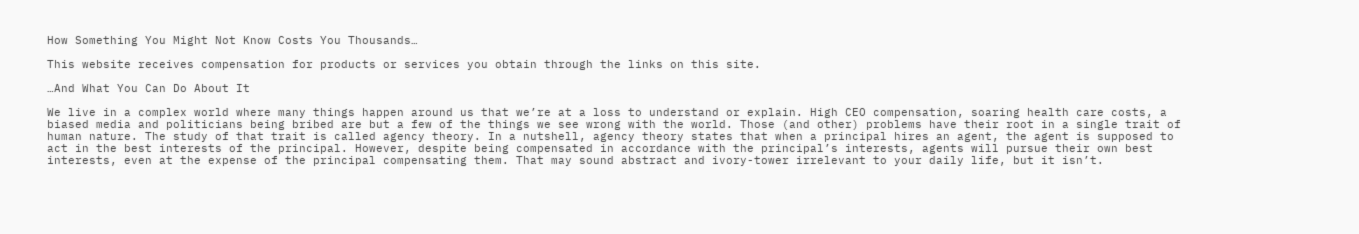How Something You Might Not Know Costs You Thousands…

This website receives compensation for products or services you obtain through the links on this site.

…And What You Can Do About It

We live in a complex world where many things happen around us that we’re at a loss to understand or explain. High CEO compensation, soaring health care costs, a biased media and politicians being bribed are but a few of the things we see wrong with the world. Those (and other) problems have their root in a single trait of human nature. The study of that trait is called agency theory. In a nutshell, agency theory states that when a principal hires an agent, the agent is supposed to act in the best interests of the principal. However, despite being compensated in accordance with the principal’s interests, agents will pursue their own best interests, even at the expense of the principal compensating them. That may sound abstract and ivory-tower irrelevant to your daily life, but it isn’t.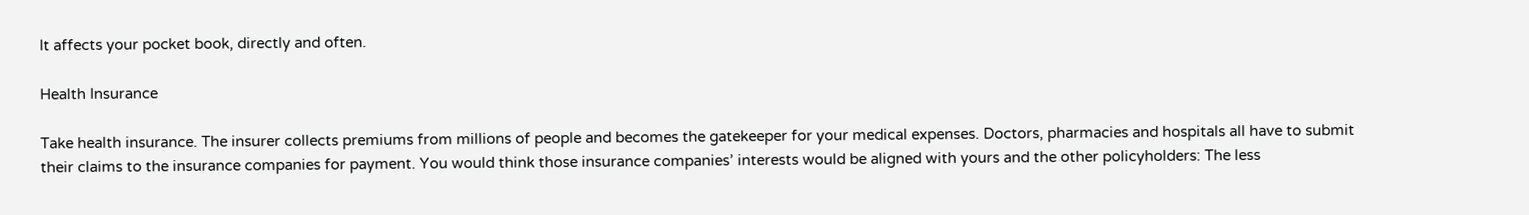It affects your pocket book, directly and often.

Health Insurance

Take health insurance. The insurer collects premiums from millions of people and becomes the gatekeeper for your medical expenses. Doctors, pharmacies and hospitals all have to submit their claims to the insurance companies for payment. You would think those insurance companies’ interests would be aligned with yours and the other policyholders: The less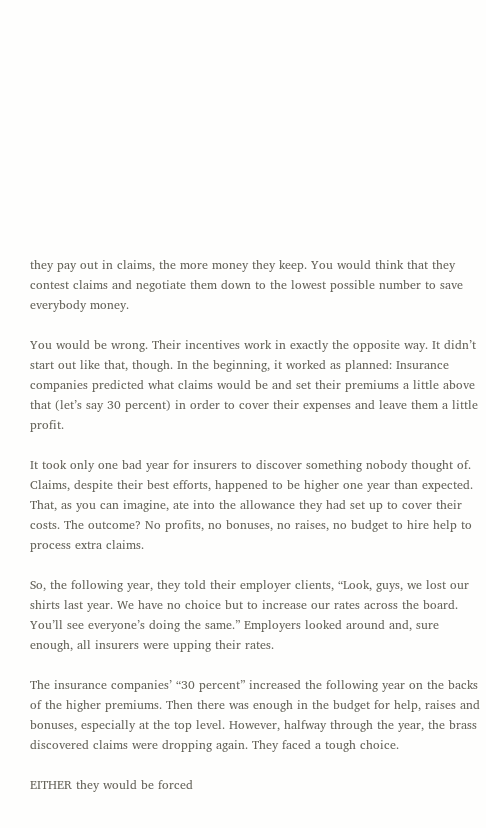they pay out in claims, the more money they keep. You would think that they contest claims and negotiate them down to the lowest possible number to save everybody money.

You would be wrong. Their incentives work in exactly the opposite way. It didn’t start out like that, though. In the beginning, it worked as planned: Insurance companies predicted what claims would be and set their premiums a little above that (let’s say 30 percent) in order to cover their expenses and leave them a little profit.

It took only one bad year for insurers to discover something nobody thought of. Claims, despite their best efforts, happened to be higher one year than expected. That, as you can imagine, ate into the allowance they had set up to cover their costs. The outcome? No profits, no bonuses, no raises, no budget to hire help to process extra claims.

So, the following year, they told their employer clients, “Look, guys, we lost our shirts last year. We have no choice but to increase our rates across the board. You’ll see everyone’s doing the same.” Employers looked around and, sure enough, all insurers were upping their rates.

The insurance companies’ “30 percent” increased the following year on the backs of the higher premiums. Then there was enough in the budget for help, raises and bonuses, especially at the top level. However, halfway through the year, the brass discovered claims were dropping again. They faced a tough choice.

EITHER they would be forced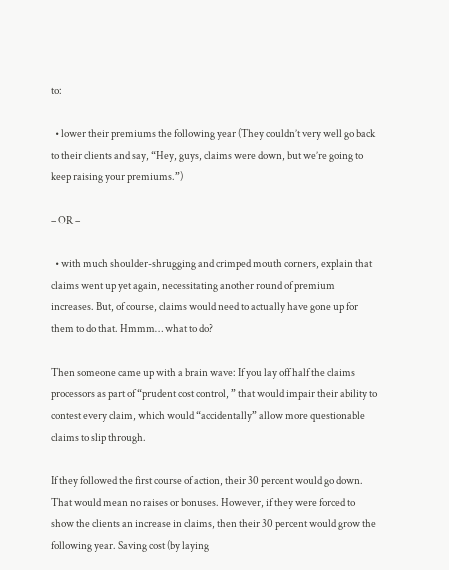to:

  • lower their premiums the following year (They couldn’t very well go back to their clients and say, “Hey, guys, claims were down, but we’re going to keep raising your premiums.”)

– OR –

  • with much shoulder-shrugging and crimped mouth corners, explain that claims went up yet again, necessitating another round of premium increases. But, of course, claims would need to actually have gone up for them to do that. Hmmm… what to do?

Then someone came up with a brain wave: If you lay off half the claims processors as part of “prudent cost control, ” that would impair their ability to contest every claim, which would “accidentally” allow more questionable claims to slip through.

If they followed the first course of action, their 30 percent would go down. That would mean no raises or bonuses. However, if they were forced to show the clients an increase in claims, then their 30 percent would grow the following year. Saving cost (by laying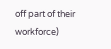off part of their workforce)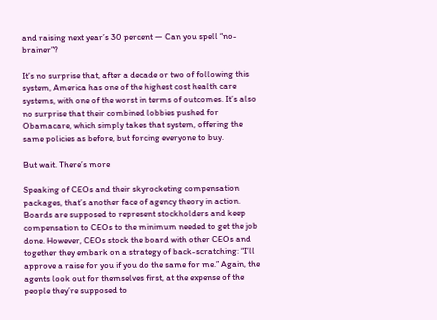and raising next year’s 30 percent — Can you spell “no-brainer”?

It’s no surprise that, after a decade or two of following this system, America has one of the highest cost health care systems, with one of the worst in terms of outcomes. It’s also no surprise that their combined lobbies pushed for Obamacare, which simply takes that system, offering the same policies as before, but forcing everyone to buy.

But wait. There’s more

Speaking of CEOs and their skyrocketing compensation packages, that’s another face of agency theory in action. Boards are supposed to represent stockholders and keep compensation to CEOs to the minimum needed to get the job done. However, CEOs stock the board with other CEOs and together they embark on a strategy of back-scratching: “I’ll approve a raise for you if you do the same for me.” Again, the agents look out for themselves first, at the expense of the people they’re supposed to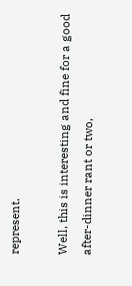represent.

Well, this is interesting and fine for a good after-dinner rant or two,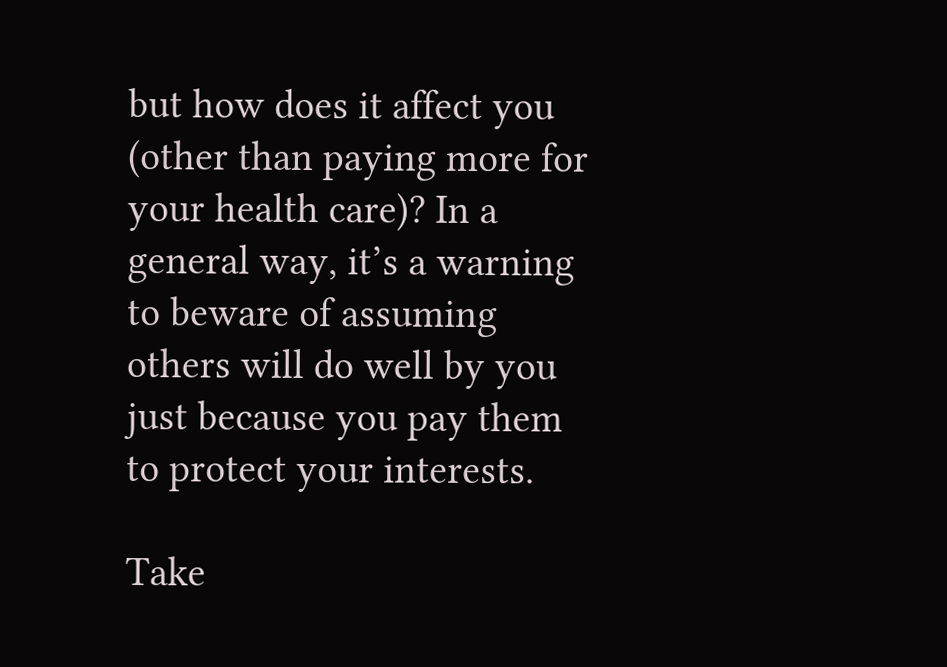but how does it affect you (other than paying more for your health care)? In a general way, it’s a warning to beware of assuming others will do well by you just because you pay them to protect your interests.

Take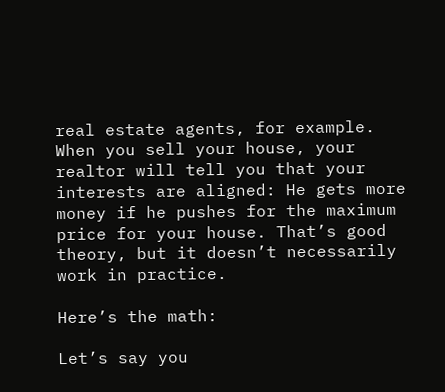real estate agents, for example. When you sell your house, your realtor will tell you that your interests are aligned: He gets more money if he pushes for the maximum price for your house. That’s good theory, but it doesn’t necessarily work in practice.

Here’s the math:

Let’s say you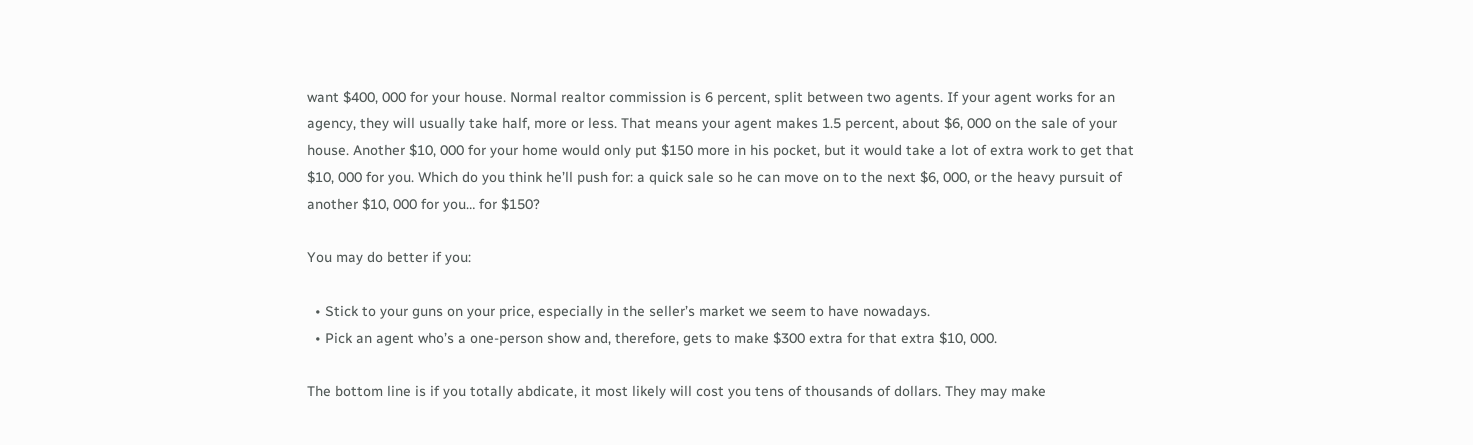want $400, 000 for your house. Normal realtor commission is 6 percent, split between two agents. If your agent works for an agency, they will usually take half, more or less. That means your agent makes 1.5 percent, about $6, 000 on the sale of your house. Another $10, 000 for your home would only put $150 more in his pocket, but it would take a lot of extra work to get that $10, 000 for you. Which do you think he’ll push for: a quick sale so he can move on to the next $6, 000, or the heavy pursuit of another $10, 000 for you… for $150?

You may do better if you:

  • Stick to your guns on your price, especially in the seller’s market we seem to have nowadays.
  • Pick an agent who’s a one-person show and, therefore, gets to make $300 extra for that extra $10, 000.

The bottom line is if you totally abdicate, it most likely will cost you tens of thousands of dollars. They may make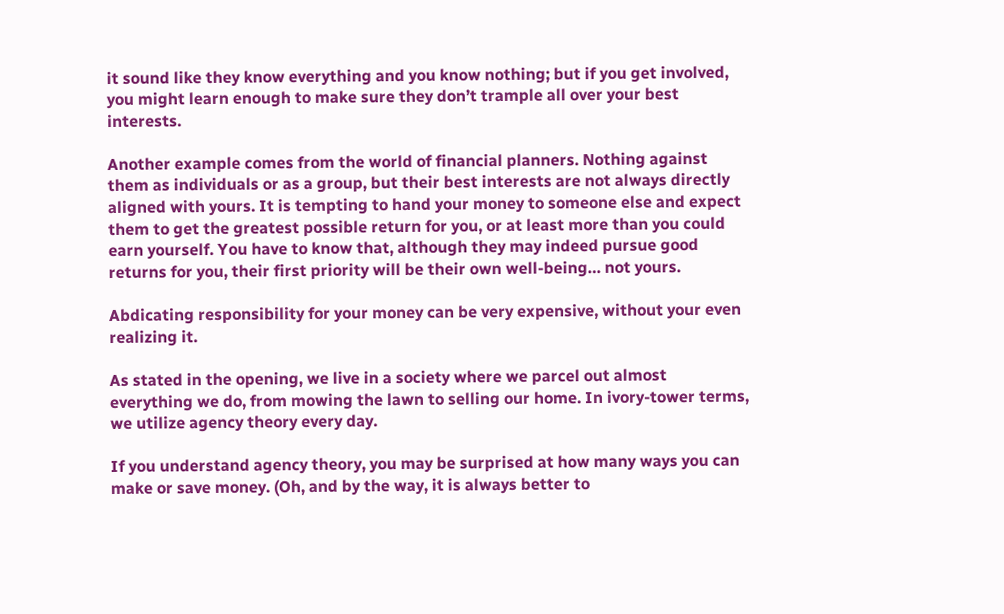it sound like they know everything and you know nothing; but if you get involved, you might learn enough to make sure they don’t trample all over your best interests.

Another example comes from the world of financial planners. Nothing against them as individuals or as a group, but their best interests are not always directly aligned with yours. It is tempting to hand your money to someone else and expect them to get the greatest possible return for you, or at least more than you could earn yourself. You have to know that, although they may indeed pursue good returns for you, their first priority will be their own well-being… not yours.

Abdicating responsibility for your money can be very expensive, without your even realizing it.

As stated in the opening, we live in a society where we parcel out almost everything we do, from mowing the lawn to selling our home. In ivory-tower terms, we utilize agency theory every day.

If you understand agency theory, you may be surprised at how many ways you can make or save money. (Oh, and by the way, it is always better to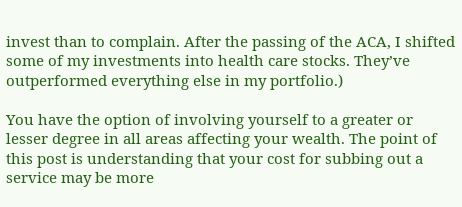invest than to complain. After the passing of the ACA, I shifted some of my investments into health care stocks. They’ve outperformed everything else in my portfolio.)

You have the option of involving yourself to a greater or lesser degree in all areas affecting your wealth. The point of this post is understanding that your cost for subbing out a service may be more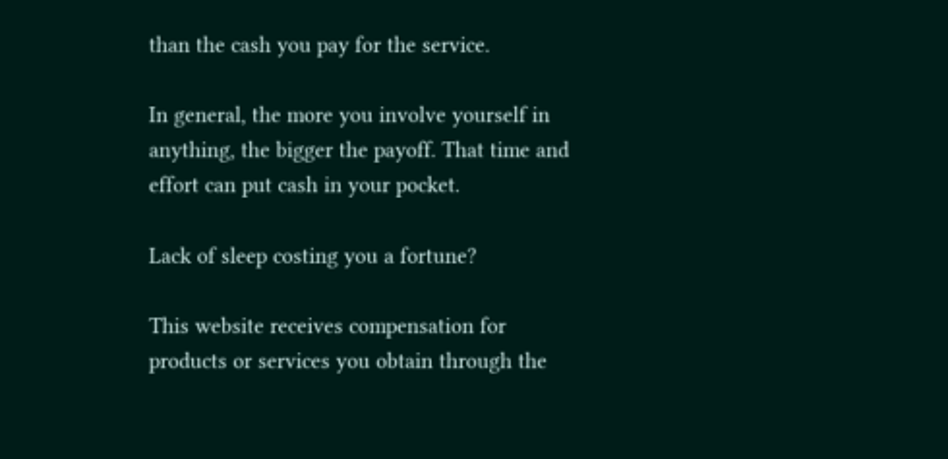than the cash you pay for the service.

In general, the more you involve yourself in anything, the bigger the payoff. That time and effort can put cash in your pocket.

Lack of sleep costing you a fortune?

This website receives compensation for products or services you obtain through the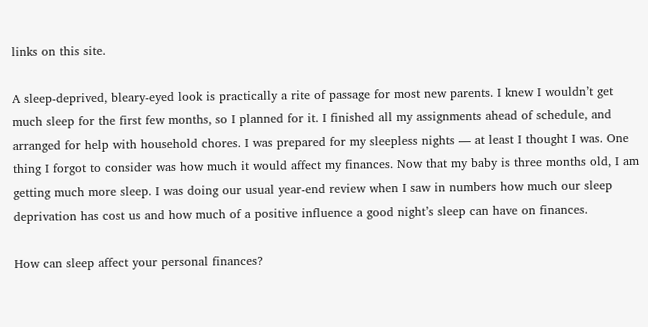links on this site.

A sleep-deprived, bleary-eyed look is practically a rite of passage for most new parents. I knew I wouldn’t get much sleep for the first few months, so I planned for it. I finished all my assignments ahead of schedule, and arranged for help with household chores. I was prepared for my sleepless nights — at least I thought I was. One thing I forgot to consider was how much it would affect my finances. Now that my baby is three months old, I am getting much more sleep. I was doing our usual year-end review when I saw in numbers how much our sleep deprivation has cost us and how much of a positive influence a good night’s sleep can have on finances.

How can sleep affect your personal finances?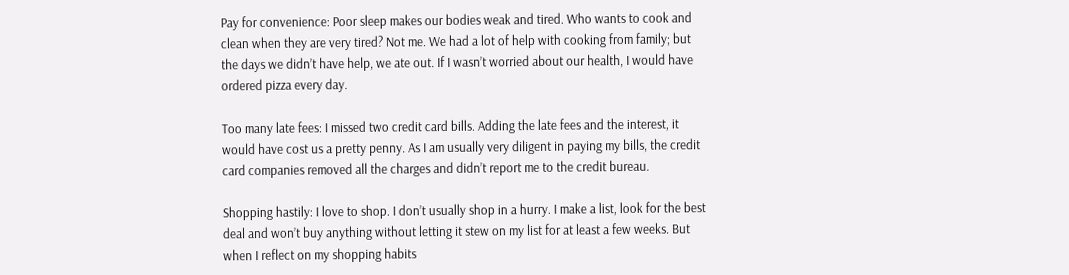Pay for convenience: Poor sleep makes our bodies weak and tired. Who wants to cook and clean when they are very tired? Not me. We had a lot of help with cooking from family; but the days we didn’t have help, we ate out. If I wasn’t worried about our health, I would have ordered pizza every day.

Too many late fees: I missed two credit card bills. Adding the late fees and the interest, it would have cost us a pretty penny. As I am usually very diligent in paying my bills, the credit card companies removed all the charges and didn’t report me to the credit bureau.

Shopping hastily: I love to shop. I don’t usually shop in a hurry. I make a list, look for the best deal and won’t buy anything without letting it stew on my list for at least a few weeks. But when I reflect on my shopping habits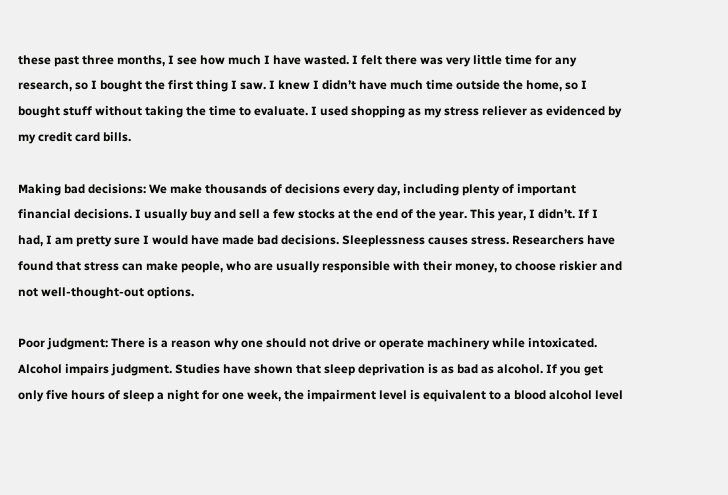these past three months, I see how much I have wasted. I felt there was very little time for any research, so I bought the first thing I saw. I knew I didn’t have much time outside the home, so I bought stuff without taking the time to evaluate. I used shopping as my stress reliever as evidenced by my credit card bills.

Making bad decisions: We make thousands of decisions every day, including plenty of important financial decisions. I usually buy and sell a few stocks at the end of the year. This year, I didn’t. If I had, I am pretty sure I would have made bad decisions. Sleeplessness causes stress. Researchers have found that stress can make people, who are usually responsible with their money, to choose riskier and not well-thought-out options.

Poor judgment: There is a reason why one should not drive or operate machinery while intoxicated. Alcohol impairs judgment. Studies have shown that sleep deprivation is as bad as alcohol. If you get only five hours of sleep a night for one week, the impairment level is equivalent to a blood alcohol level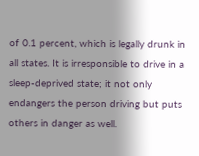of 0.1 percent, which is legally drunk in all states. It is irresponsible to drive in a sleep-deprived state; it not only endangers the person driving but puts others in danger as well.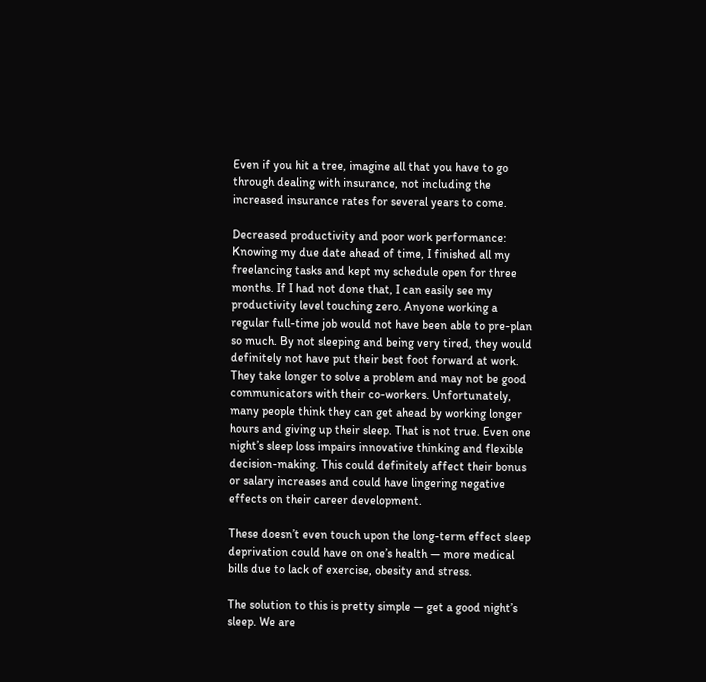Even if you hit a tree, imagine all that you have to go through dealing with insurance, not including the increased insurance rates for several years to come.

Decreased productivity and poor work performance: Knowing my due date ahead of time, I finished all my freelancing tasks and kept my schedule open for three months. If I had not done that, I can easily see my productivity level touching zero. Anyone working a regular full-time job would not have been able to pre-plan so much. By not sleeping and being very tired, they would definitely not have put their best foot forward at work. They take longer to solve a problem and may not be good communicators with their co-workers. Unfortunately, many people think they can get ahead by working longer hours and giving up their sleep. That is not true. Even one night’s sleep loss impairs innovative thinking and flexible decision-making. This could definitely affect their bonus or salary increases and could have lingering negative effects on their career development.

These doesn’t even touch upon the long-term effect sleep deprivation could have on one’s health — more medical bills due to lack of exercise, obesity and stress.

The solution to this is pretty simple — get a good night’s sleep. We are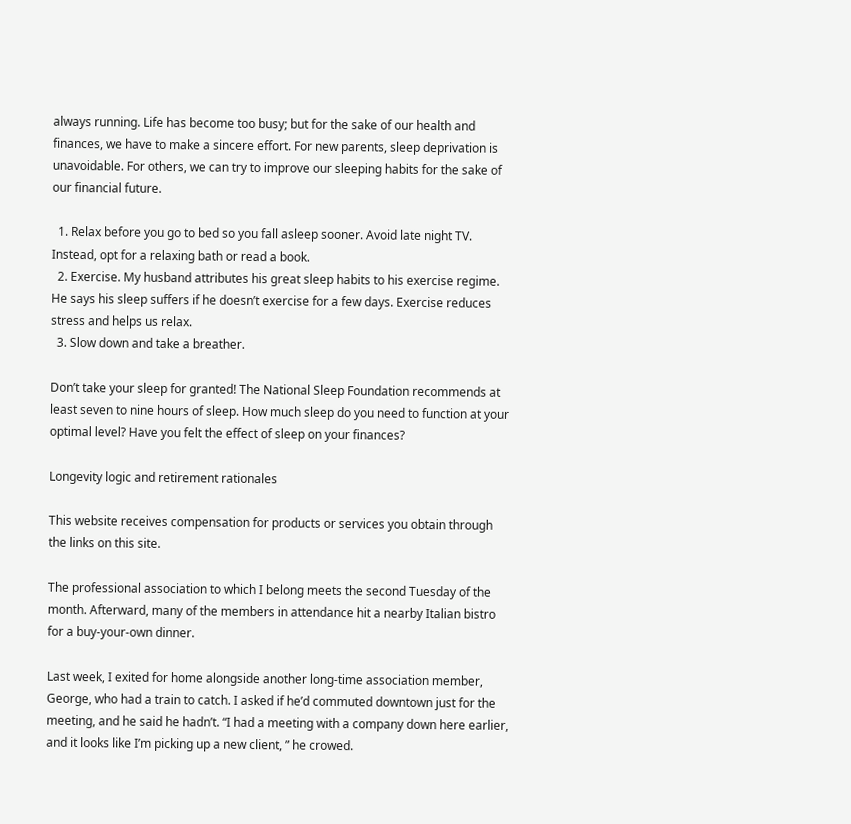always running. Life has become too busy; but for the sake of our health and finances, we have to make a sincere effort. For new parents, sleep deprivation is unavoidable. For others, we can try to improve our sleeping habits for the sake of our financial future.

  1. Relax before you go to bed so you fall asleep sooner. Avoid late night TV. Instead, opt for a relaxing bath or read a book.
  2. Exercise. My husband attributes his great sleep habits to his exercise regime. He says his sleep suffers if he doesn’t exercise for a few days. Exercise reduces stress and helps us relax.
  3. Slow down and take a breather.

Don’t take your sleep for granted! The National Sleep Foundation recommends at least seven to nine hours of sleep. How much sleep do you need to function at your optimal level? Have you felt the effect of sleep on your finances?

Longevity logic and retirement rationales

This website receives compensation for products or services you obtain through the links on this site.

The professional association to which I belong meets the second Tuesday of the month. Afterward, many of the members in attendance hit a nearby Italian bistro for a buy-your-own dinner.

Last week, I exited for home alongside another long-time association member, George, who had a train to catch. I asked if he’d commuted downtown just for the meeting, and he said he hadn’t. “I had a meeting with a company down here earlier, and it looks like I’m picking up a new client, ” he crowed.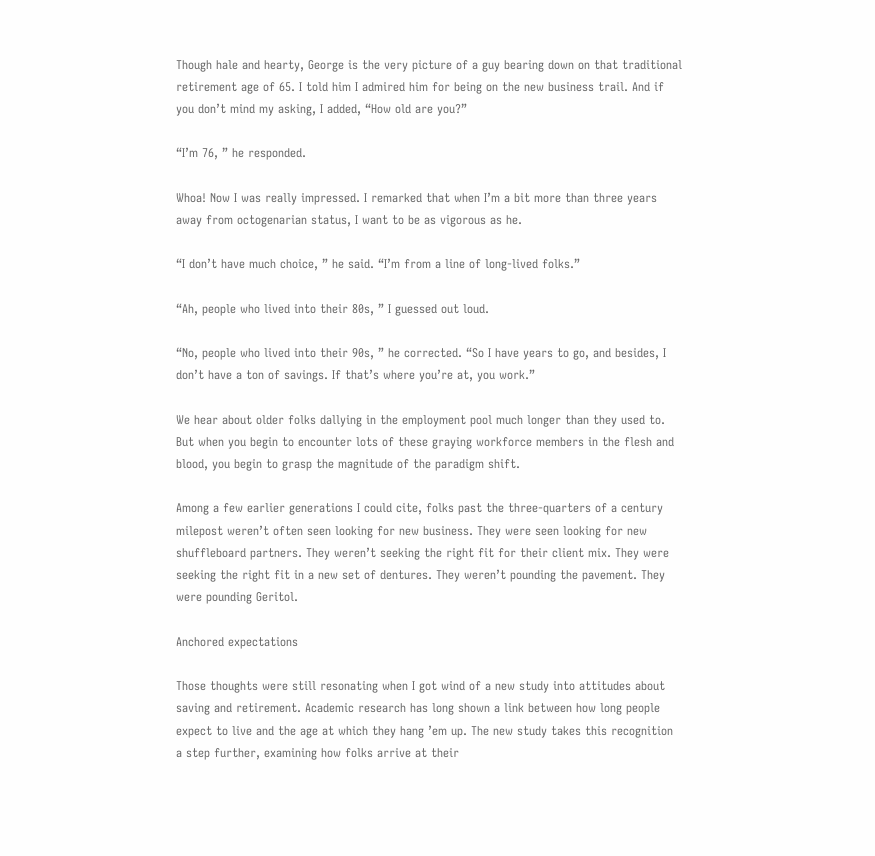Though hale and hearty, George is the very picture of a guy bearing down on that traditional retirement age of 65. I told him I admired him for being on the new business trail. And if you don’t mind my asking, I added, “How old are you?”

“I’m 76, ” he responded.

Whoa! Now I was really impressed. I remarked that when I’m a bit more than three years away from octogenarian status, I want to be as vigorous as he.

“I don’t have much choice, ” he said. “I’m from a line of long-lived folks.”

“Ah, people who lived into their 80s, ” I guessed out loud.

“No, people who lived into their 90s, ” he corrected. “So I have years to go, and besides, I don’t have a ton of savings. If that’s where you’re at, you work.”

We hear about older folks dallying in the employment pool much longer than they used to. But when you begin to encounter lots of these graying workforce members in the flesh and blood, you begin to grasp the magnitude of the paradigm shift.

Among a few earlier generations I could cite, folks past the three-quarters of a century milepost weren’t often seen looking for new business. They were seen looking for new shuffleboard partners. They weren’t seeking the right fit for their client mix. They were seeking the right fit in a new set of dentures. They weren’t pounding the pavement. They were pounding Geritol.

Anchored expectations

Those thoughts were still resonating when I got wind of a new study into attitudes about saving and retirement. Academic research has long shown a link between how long people expect to live and the age at which they hang ’em up. The new study takes this recognition a step further, examining how folks arrive at their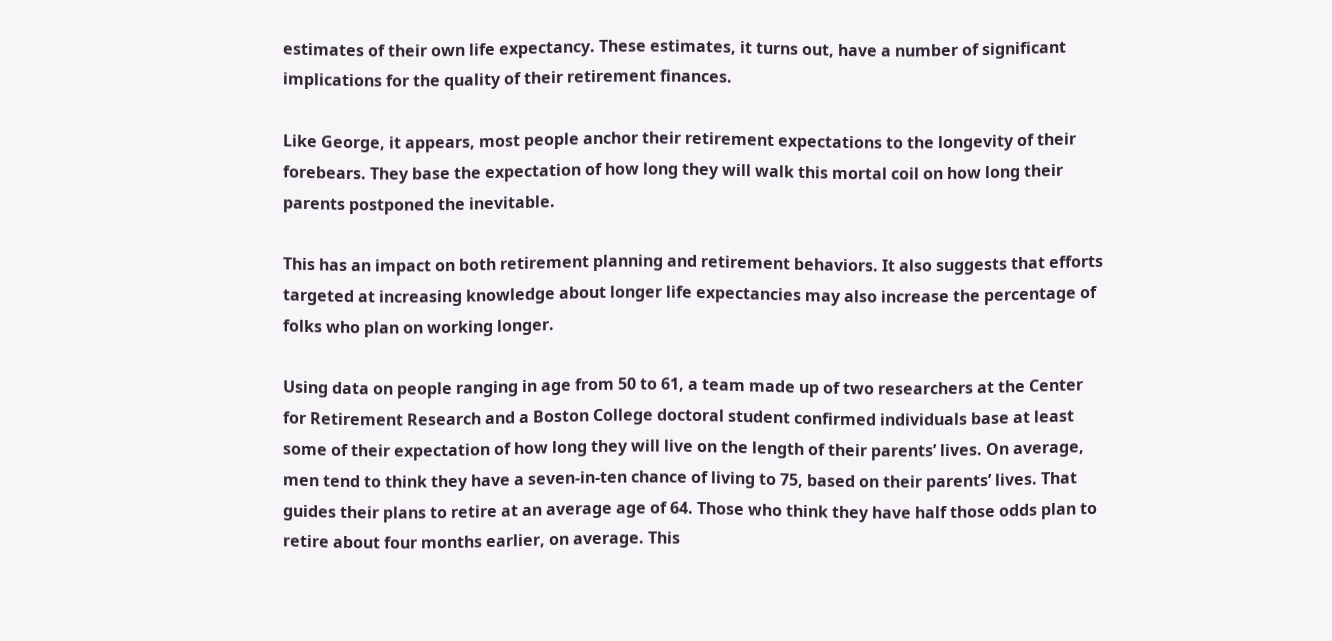estimates of their own life expectancy. These estimates, it turns out, have a number of significant implications for the quality of their retirement finances.

Like George, it appears, most people anchor their retirement expectations to the longevity of their forebears. They base the expectation of how long they will walk this mortal coil on how long their parents postponed the inevitable.

This has an impact on both retirement planning and retirement behaviors. It also suggests that efforts targeted at increasing knowledge about longer life expectancies may also increase the percentage of folks who plan on working longer.

Using data on people ranging in age from 50 to 61, a team made up of two researchers at the Center for Retirement Research and a Boston College doctoral student confirmed individuals base at least some of their expectation of how long they will live on the length of their parents’ lives. On average, men tend to think they have a seven-in-ten chance of living to 75, based on their parents’ lives. That guides their plans to retire at an average age of 64. Those who think they have half those odds plan to retire about four months earlier, on average. This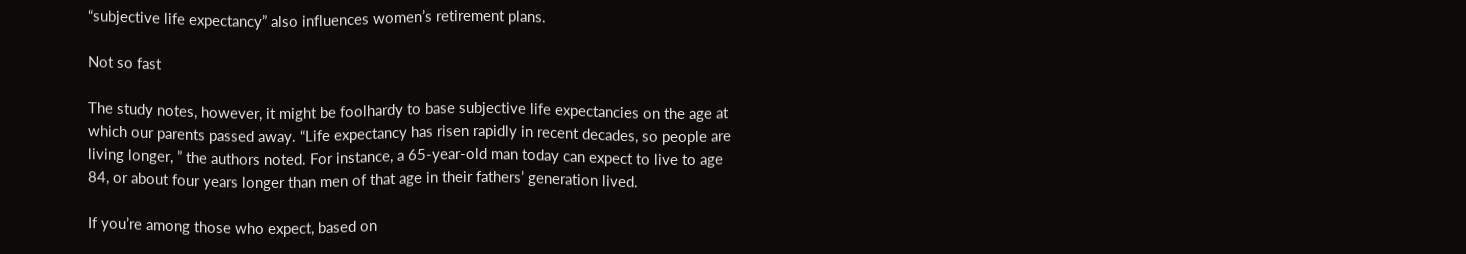“subjective life expectancy” also influences women’s retirement plans.

Not so fast

The study notes, however, it might be foolhardy to base subjective life expectancies on the age at which our parents passed away. “Life expectancy has risen rapidly in recent decades, so people are living longer, ” the authors noted. For instance, a 65-year-old man today can expect to live to age 84, or about four years longer than men of that age in their fathers’ generation lived.

If you’re among those who expect, based on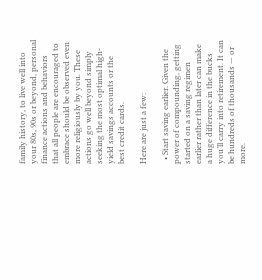family history, to live well into your 80s, 90s or beyond, personal finance actions and behaviors that all people are encouraged to embrace should be observed even more religiously by you. These actions go well beyond simply seeking the most optimal high-yield savings accounts or the best credit cards.

Here are just a few:

  • Start saving earlier. Given the power of compounding, getting started on a saving regimen earlier rather than later can make a huge difference in the bucks you’ll carry into retirement. It can be hundreds of thousands — or more.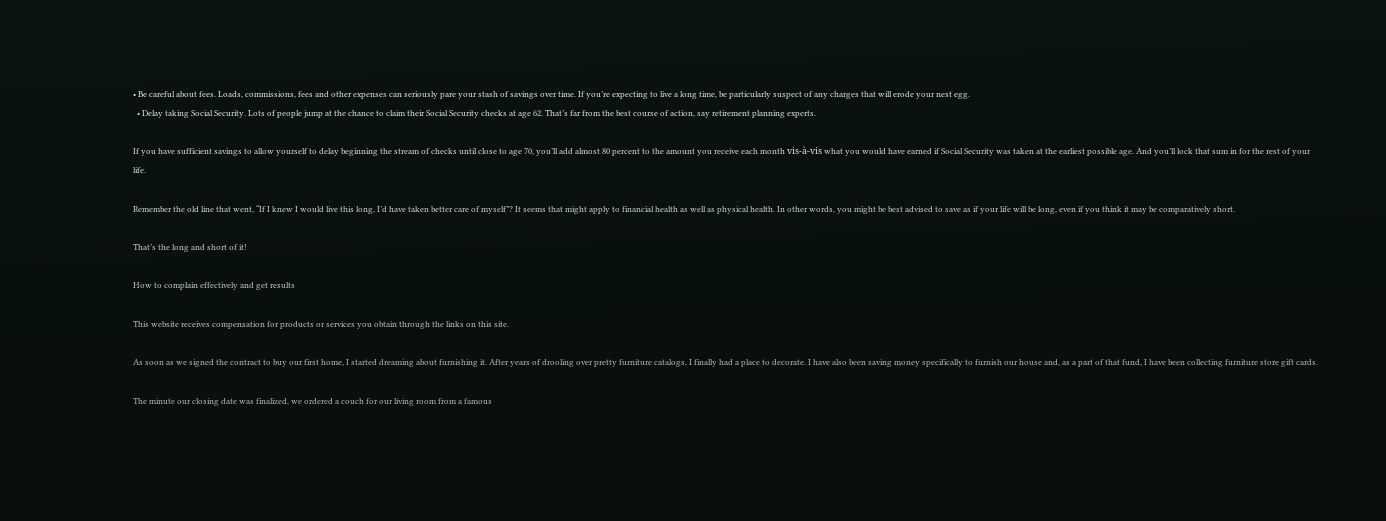• Be careful about fees. Loads, commissions, fees and other expenses can seriously pare your stash of savings over time. If you’re expecting to live a long time, be particularly suspect of any charges that will erode your nest egg.
  • Delay taking Social Security. Lots of people jump at the chance to claim their Social Security checks at age 62. That’s far from the best course of action, say retirement planning experts.

If you have sufficient savings to allow yourself to delay beginning the stream of checks until close to age 70, you’ll add almost 80 percent to the amount you receive each month vis-à-vis what you would have earned if Social Security was taken at the earliest possible age. And you’ll lock that sum in for the rest of your life.

Remember the old line that went, “If I knew I would live this long, I’d have taken better care of myself”? It seems that might apply to financial health as well as physical health. In other words, you might be best advised to save as if your life will be long, even if you think it may be comparatively short.

That’s the long and short of it!

How to complain effectively and get results

This website receives compensation for products or services you obtain through the links on this site.

As soon as we signed the contract to buy our first home, I started dreaming about furnishing it. After years of drooling over pretty furniture catalogs, I finally had a place to decorate. I have also been saving money specifically to furnish our house and, as a part of that fund, I have been collecting furniture store gift cards.

The minute our closing date was finalized, we ordered a couch for our living room from a famous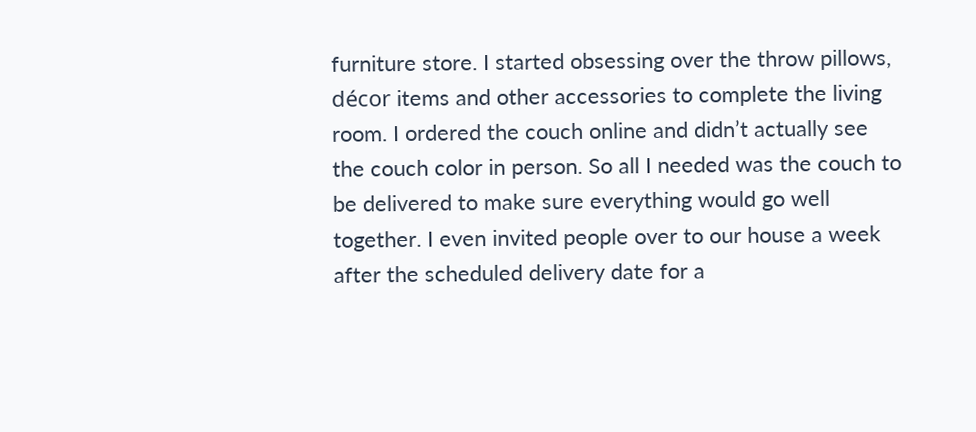furniture store. I started obsessing over the throw pillows, décor items and other accessories to complete the living room. I ordered the couch online and didn’t actually see the couch color in person. So all I needed was the couch to be delivered to make sure everything would go well together. I even invited people over to our house a week after the scheduled delivery date for a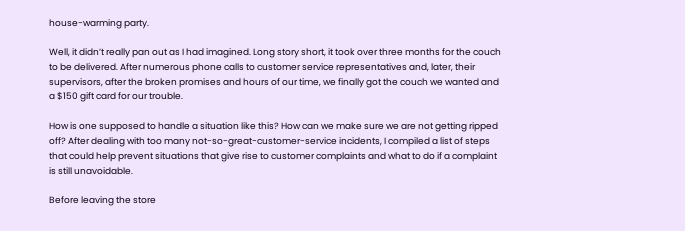house-warming party.

Well, it didn’t really pan out as I had imagined. Long story short, it took over three months for the couch to be delivered. After numerous phone calls to customer service representatives and, later, their supervisors, after the broken promises and hours of our time, we finally got the couch we wanted and a $150 gift card for our trouble.

How is one supposed to handle a situation like this? How can we make sure we are not getting ripped off? After dealing with too many not-so-great-customer-service incidents, I compiled a list of steps that could help prevent situations that give rise to customer complaints and what to do if a complaint is still unavoidable.

Before leaving the store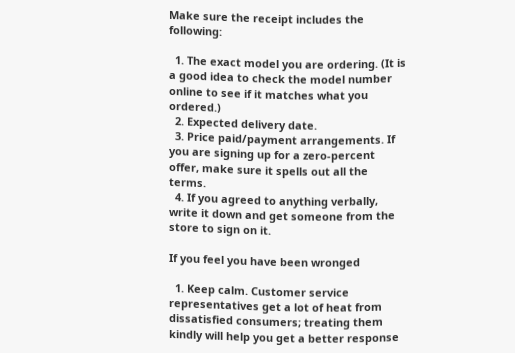Make sure the receipt includes the following:

  1. The exact model you are ordering. (It is a good idea to check the model number online to see if it matches what you ordered.)
  2. Expected delivery date.
  3. Price paid/payment arrangements. If you are signing up for a zero-percent offer, make sure it spells out all the terms.
  4. If you agreed to anything verbally, write it down and get someone from the store to sign on it.

If you feel you have been wronged

  1. Keep calm. Customer service representatives get a lot of heat from dissatisfied consumers; treating them kindly will help you get a better response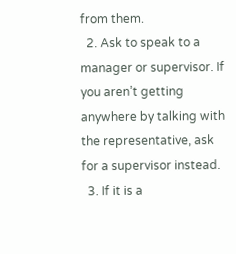from them.
  2. Ask to speak to a manager or supervisor. If you aren’t getting anywhere by talking with the representative, ask for a supervisor instead.
  3. If it is a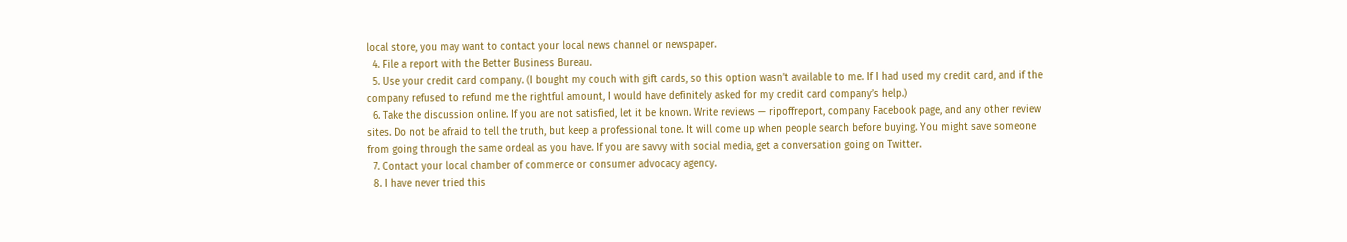local store, you may want to contact your local news channel or newspaper.
  4. File a report with the Better Business Bureau.
  5. Use your credit card company. (I bought my couch with gift cards, so this option wasn’t available to me. If I had used my credit card, and if the company refused to refund me the rightful amount, I would have definitely asked for my credit card company’s help.)
  6. Take the discussion online. If you are not satisfied, let it be known. Write reviews — ripoffreport, company Facebook page, and any other review sites. Do not be afraid to tell the truth, but keep a professional tone. It will come up when people search before buying. You might save someone from going through the same ordeal as you have. If you are savvy with social media, get a conversation going on Twitter.
  7. Contact your local chamber of commerce or consumer advocacy agency.
  8. I have never tried this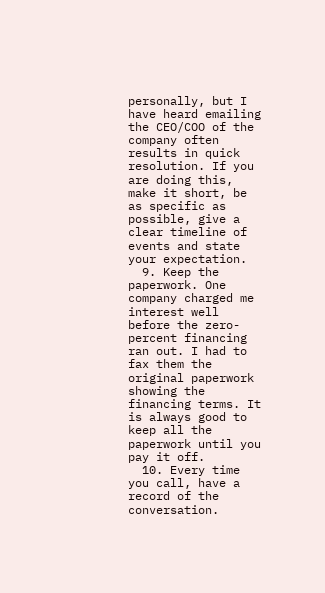personally, but I have heard emailing the CEO/COO of the company often results in quick resolution. If you are doing this, make it short, be as specific as possible, give a clear timeline of events and state your expectation.
  9. Keep the paperwork. One company charged me interest well before the zero-percent financing ran out. I had to fax them the original paperwork showing the financing terms. It is always good to keep all the paperwork until you pay it off.
  10. Every time you call, have a record of the conversation.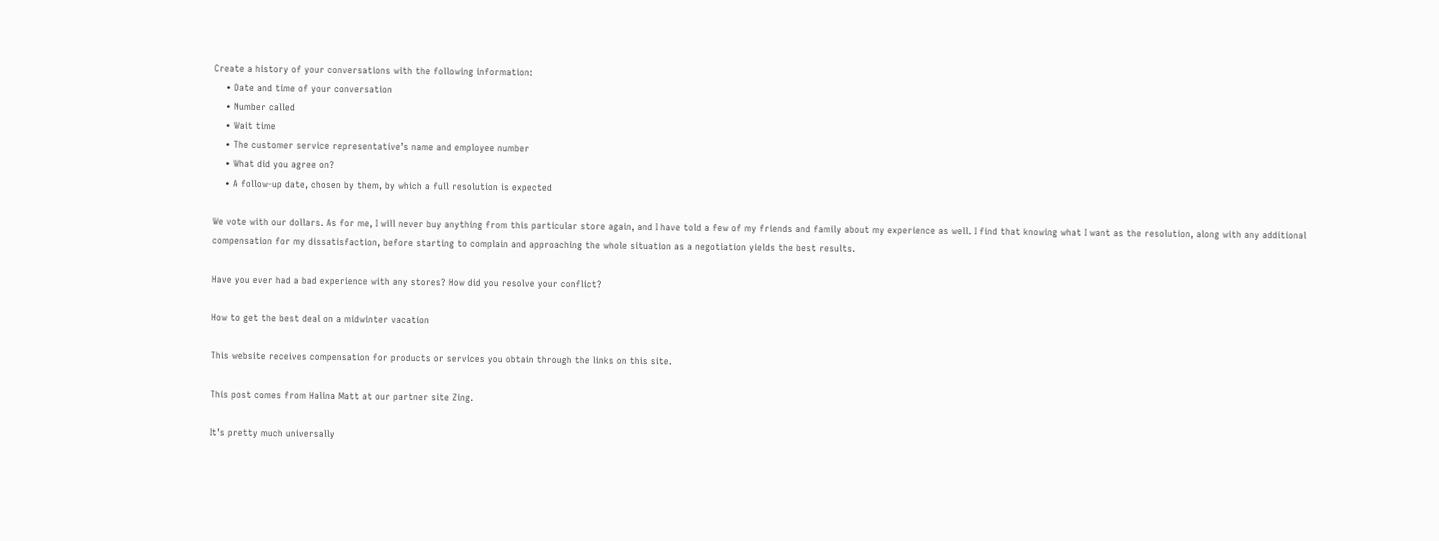Create a history of your conversations with the following information:
    • Date and time of your conversation
    • Number called
    • Wait time
    • The customer service representative’s name and employee number
    • What did you agree on?
    • A follow-up date, chosen by them, by which a full resolution is expected

We vote with our dollars. As for me, I will never buy anything from this particular store again, and I have told a few of my friends and family about my experience as well. I find that knowing what I want as the resolution, along with any additional compensation for my dissatisfaction, before starting to complain and approaching the whole situation as a negotiation yields the best results.

Have you ever had a bad experience with any stores? How did you resolve your conflict?

How to get the best deal on a midwinter vacation

This website receives compensation for products or services you obtain through the links on this site.

This post comes from Halina Matt at our partner site Zing.

It’s pretty much universally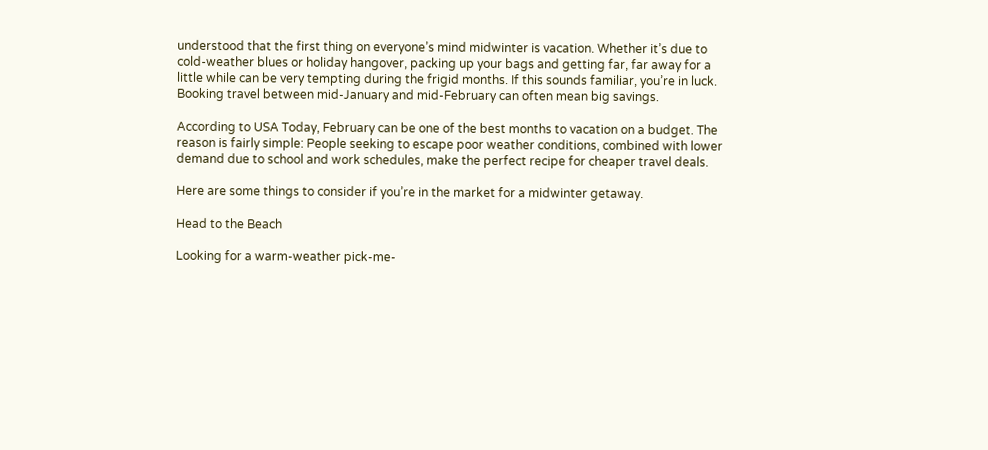understood that the first thing on everyone’s mind midwinter is vacation. Whether it’s due to cold-weather blues or holiday hangover, packing up your bags and getting far, far away for a little while can be very tempting during the frigid months. If this sounds familiar, you’re in luck. Booking travel between mid-January and mid-February can often mean big savings.

According to USA Today, February can be one of the best months to vacation on a budget. The reason is fairly simple: People seeking to escape poor weather conditions, combined with lower demand due to school and work schedules, make the perfect recipe for cheaper travel deals.

Here are some things to consider if you’re in the market for a midwinter getaway.

Head to the Beach

Looking for a warm-weather pick-me-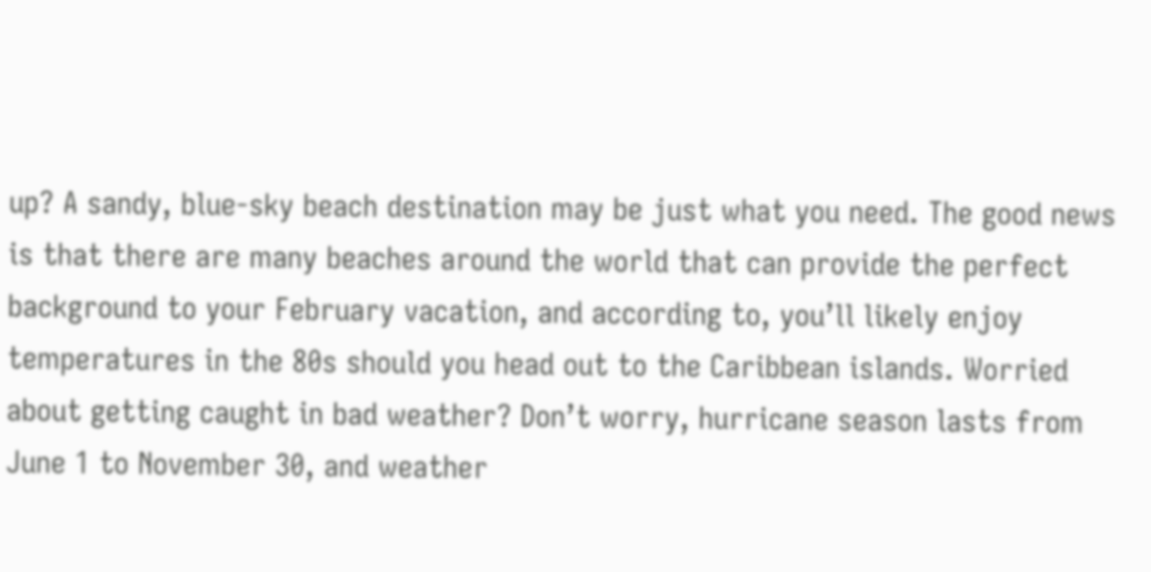up? A sandy, blue-sky beach destination may be just what you need. The good news is that there are many beaches around the world that can provide the perfect background to your February vacation, and according to, you’ll likely enjoy temperatures in the 80s should you head out to the Caribbean islands. Worried about getting caught in bad weather? Don’t worry, hurricane season lasts from June 1 to November 30, and weather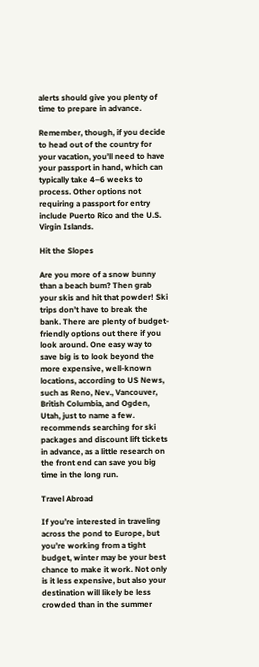alerts should give you plenty of time to prepare in advance.

Remember, though, if you decide to head out of the country for your vacation, you’ll need to have your passport in hand, which can typically take 4–6 weeks to process. Other options not requiring a passport for entry include Puerto Rico and the U.S. Virgin Islands.

Hit the Slopes

Are you more of a snow bunny than a beach bum? Then grab your skis and hit that powder! Ski trips don’t have to break the bank. There are plenty of budget-friendly options out there if you look around. One easy way to save big is to look beyond the more expensive, well-known locations, according to US News, such as Reno, Nev., Vancouver, British Columbia, and Ogden, Utah, just to name a few. recommends searching for ski packages and discount lift tickets in advance, as a little research on the front end can save you big time in the long run.

Travel Abroad

If you’re interested in traveling across the pond to Europe, but you’re working from a tight budget, winter may be your best chance to make it work. Not only is it less expensive, but also your destination will likely be less crowded than in the summer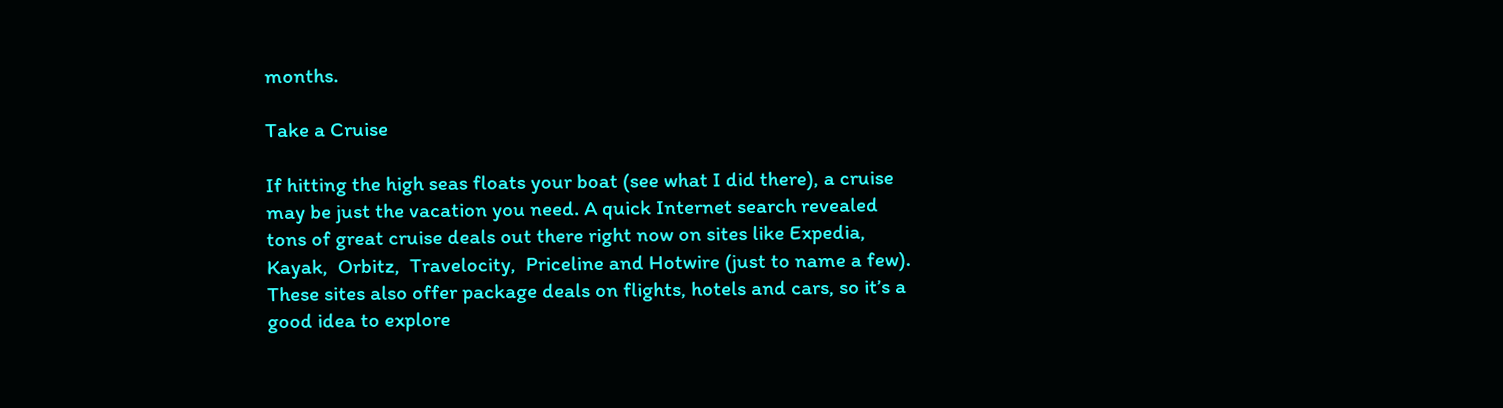months.

Take a Cruise

If hitting the high seas floats your boat (see what I did there), a cruise may be just the vacation you need. A quick Internet search revealed tons of great cruise deals out there right now on sites like Expedia,  Kayak,  Orbitz,  Travelocity,  Priceline and Hotwire (just to name a few). These sites also offer package deals on flights, hotels and cars, so it’s a good idea to explore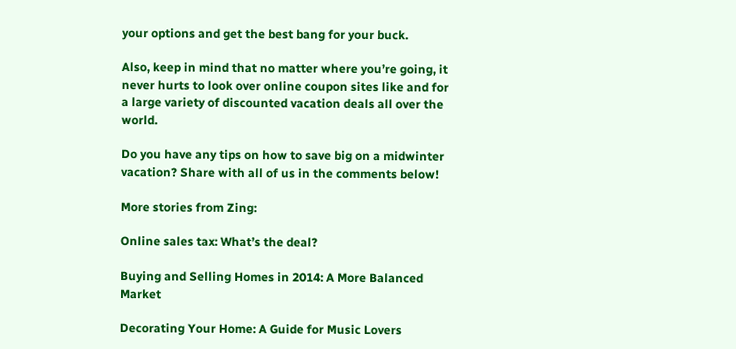your options and get the best bang for your buck.

Also, keep in mind that no matter where you’re going, it never hurts to look over online coupon sites like and for a large variety of discounted vacation deals all over the world.

Do you have any tips on how to save big on a midwinter vacation? Share with all of us in the comments below!

More stories from Zing:

Online sales tax: What’s the deal?

Buying and Selling Homes in 2014: A More Balanced Market

Decorating Your Home: A Guide for Music Lovers